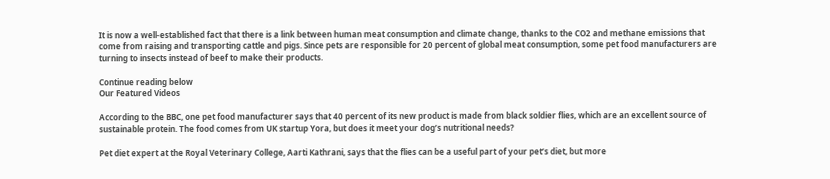It is now a well-established fact that there is a link between human meat consumption and climate change, thanks to the CO2 and methane emissions that come from raising and transporting cattle and pigs. Since pets are responsible for 20 percent of global meat consumption, some pet food manufacturers are turning to insects instead of beef to make their products.

Continue reading below
Our Featured Videos

According to the BBC, one pet food manufacturer says that 40 percent of its new product is made from black soldier flies, which are an excellent source of sustainable protein. The food comes from UK startup Yora, but does it meet your dog’s nutritional needs?

Pet diet expert at the Royal Veterinary College, Aarti Kathrani, says that the flies can be a useful part of your pet’s diet, but more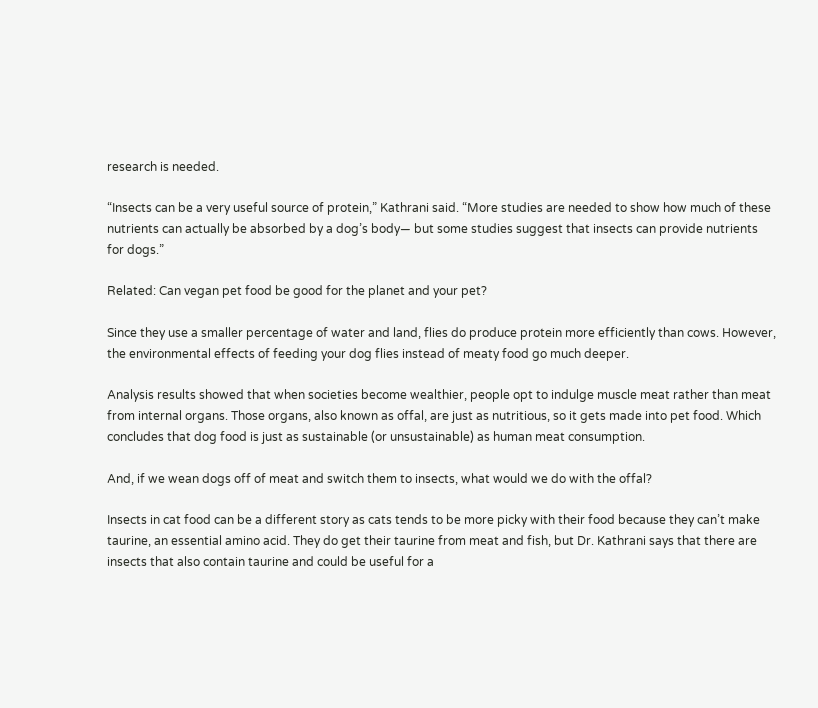research is needed.

“Insects can be a very useful source of protein,” Kathrani said. “More studies are needed to show how much of these nutrients can actually be absorbed by a dog’s body— but some studies suggest that insects can provide nutrients for dogs.”

Related: Can vegan pet food be good for the planet and your pet?

Since they use a smaller percentage of water and land, flies do produce protein more efficiently than cows. However, the environmental effects of feeding your dog flies instead of meaty food go much deeper.

Analysis results showed that when societies become wealthier, people opt to indulge muscle meat rather than meat from internal organs. Those organs, also known as offal, are just as nutritious, so it gets made into pet food. Which concludes that dog food is just as sustainable (or unsustainable) as human meat consumption.

And, if we wean dogs off of meat and switch them to insects, what would we do with the offal?

Insects in cat food can be a different story as cats tends to be more picky with their food because they can’t make taurine, an essential amino acid. They do get their taurine from meat and fish, but Dr. Kathrani says that there are insects that also contain taurine and could be useful for a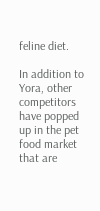feline diet.

In addition to Yora, other competitors have popped up in the pet food market that are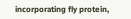incorporating fly protein,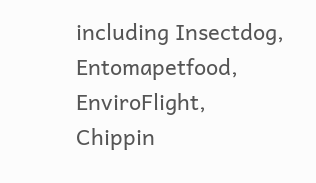including Insectdog, Entomapetfood, EnviroFlight, Chippin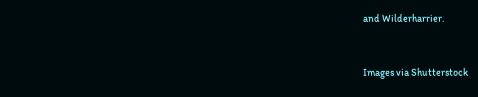and Wilderharrier.


Images via Shutterstock